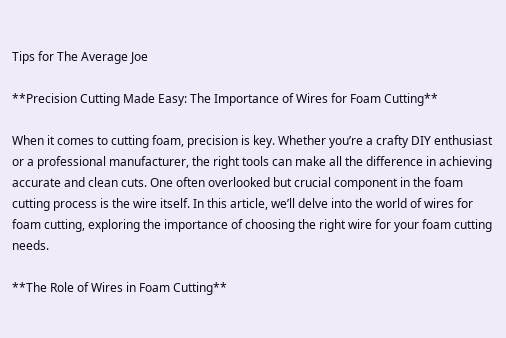Tips for The Average Joe

**Precision Cutting Made Easy: The Importance of Wires for Foam Cutting**

When it comes to cutting foam, precision is key. Whether you’re a crafty DIY enthusiast or a professional manufacturer, the right tools can make all the difference in achieving accurate and clean cuts. One often overlooked but crucial component in the foam cutting process is the wire itself. In this article, we’ll delve into the world of wires for foam cutting, exploring the importance of choosing the right wire for your foam cutting needs.

**The Role of Wires in Foam Cutting**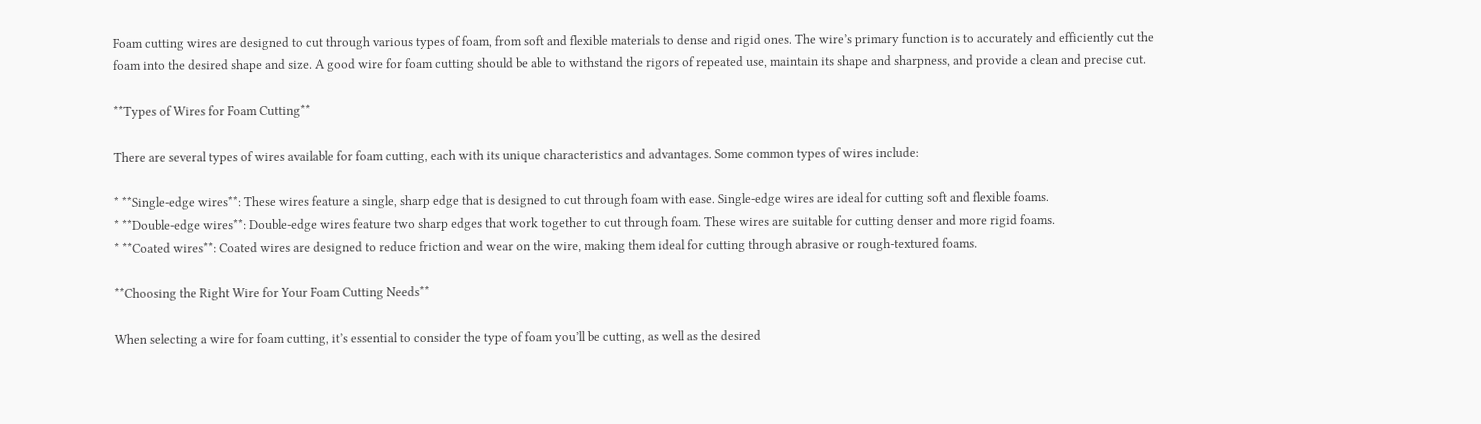Foam cutting wires are designed to cut through various types of foam, from soft and flexible materials to dense and rigid ones. The wire’s primary function is to accurately and efficiently cut the foam into the desired shape and size. A good wire for foam cutting should be able to withstand the rigors of repeated use, maintain its shape and sharpness, and provide a clean and precise cut.

**Types of Wires for Foam Cutting**

There are several types of wires available for foam cutting, each with its unique characteristics and advantages. Some common types of wires include:

* **Single-edge wires**: These wires feature a single, sharp edge that is designed to cut through foam with ease. Single-edge wires are ideal for cutting soft and flexible foams.
* **Double-edge wires**: Double-edge wires feature two sharp edges that work together to cut through foam. These wires are suitable for cutting denser and more rigid foams.
* **Coated wires**: Coated wires are designed to reduce friction and wear on the wire, making them ideal for cutting through abrasive or rough-textured foams.

**Choosing the Right Wire for Your Foam Cutting Needs**

When selecting a wire for foam cutting, it’s essential to consider the type of foam you’ll be cutting, as well as the desired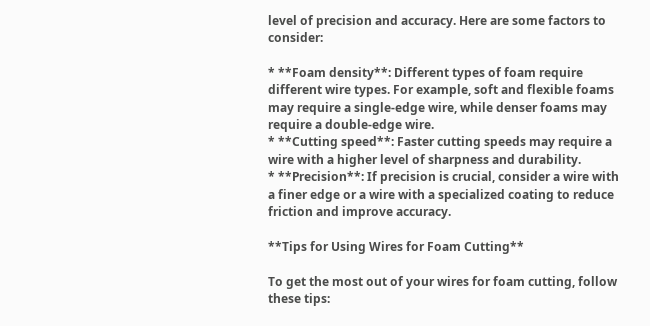level of precision and accuracy. Here are some factors to consider:

* **Foam density**: Different types of foam require different wire types. For example, soft and flexible foams may require a single-edge wire, while denser foams may require a double-edge wire.
* **Cutting speed**: Faster cutting speeds may require a wire with a higher level of sharpness and durability.
* **Precision**: If precision is crucial, consider a wire with a finer edge or a wire with a specialized coating to reduce friction and improve accuracy.

**Tips for Using Wires for Foam Cutting**

To get the most out of your wires for foam cutting, follow these tips: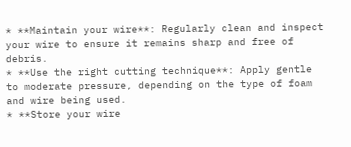* **Maintain your wire**: Regularly clean and inspect your wire to ensure it remains sharp and free of debris.
* **Use the right cutting technique**: Apply gentle to moderate pressure, depending on the type of foam and wire being used.
* **Store your wire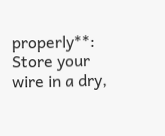properly**: Store your wire in a dry,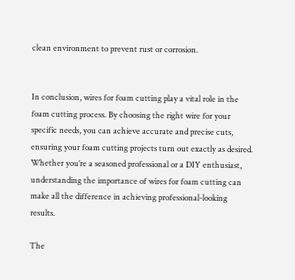clean environment to prevent rust or corrosion.


In conclusion, wires for foam cutting play a vital role in the foam cutting process. By choosing the right wire for your specific needs, you can achieve accurate and precise cuts, ensuring your foam cutting projects turn out exactly as desired. Whether you’re a seasoned professional or a DIY enthusiast, understanding the importance of wires for foam cutting can make all the difference in achieving professional-looking results.

The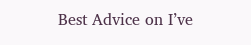Best Advice on I’ve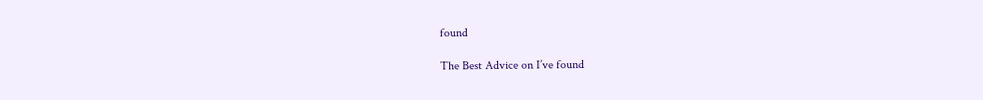found

The Best Advice on I’ve found